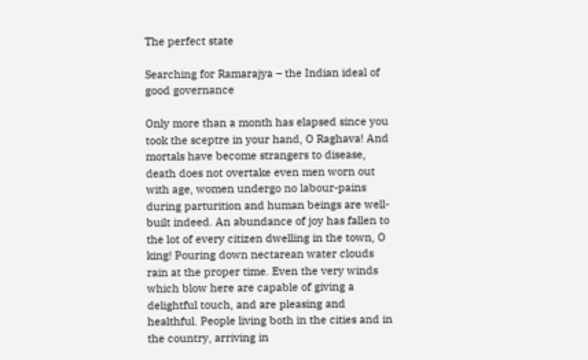The perfect state

Searching for Ramarajya – the Indian ideal of good governance

Only more than a month has elapsed since you took the sceptre in your hand, O Raghava! And mortals have become strangers to disease, death does not overtake even men worn out with age, women undergo no labour-pains during parturition and human beings are well-built indeed. An abundance of joy has fallen to the lot of every citizen dwelling in the town, O king! Pouring down nectarean water clouds rain at the proper time. Even the very winds which blow here are capable of giving a delightful touch, and are pleasing and healthful. People living both in the cities and in the country, arriving in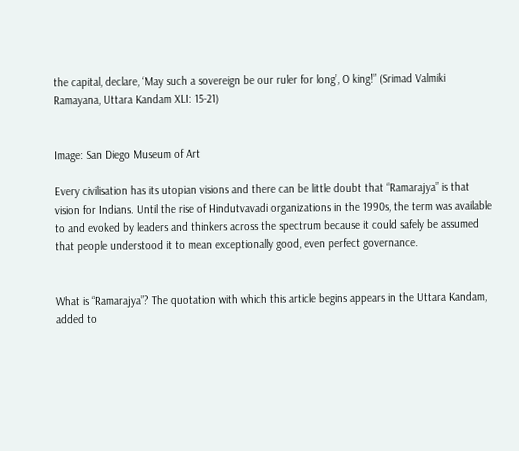the capital, declare, ‘May such a sovereign be our ruler for long’, O king!” (Srimad Valmiki Ramayana, Uttara Kandam XLI: 15-21)


Image: San Diego Museum of Art

Every civilisation has its utopian visions and there can be little doubt that “Ramarajya” is that vision for Indians. Until the rise of Hindutvavadi organizations in the 1990s, the term was available to and evoked by leaders and thinkers across the spectrum because it could safely be assumed that people understood it to mean exceptionally good, even perfect governance.


What is “Ramarajya”? The quotation with which this article begins appears in the Uttara Kandam, added to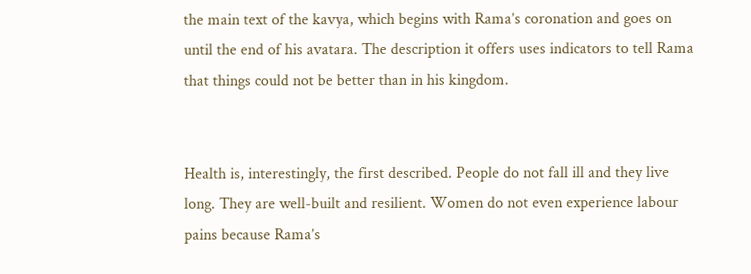the main text of the kavya, which begins with Rama’s coronation and goes on until the end of his avatara. The description it offers uses indicators to tell Rama that things could not be better than in his kingdom.


Health is, interestingly, the first described. People do not fall ill and they live long. They are well-built and resilient. Women do not even experience labour pains because Rama’s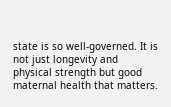state is so well-governed. It is not just longevity and physical strength but good maternal health that matters.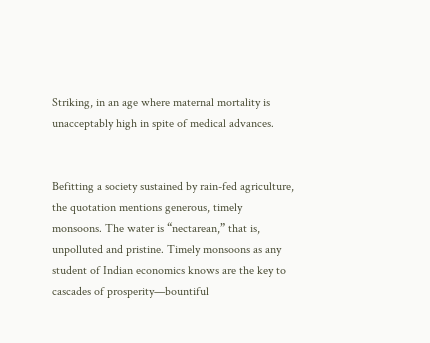Striking, in an age where maternal mortality is unacceptably high in spite of medical advances.


Befitting a society sustained by rain-fed agriculture, the quotation mentions generous, timely monsoons. The water is “nectarean,” that is, unpolluted and pristine. Timely monsoons as any student of Indian economics knows are the key to cascades of prosperity—bountiful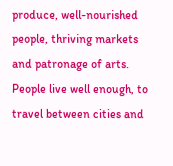produce, well-nourished people, thriving markets and patronage of arts. People live well enough, to travel between cities and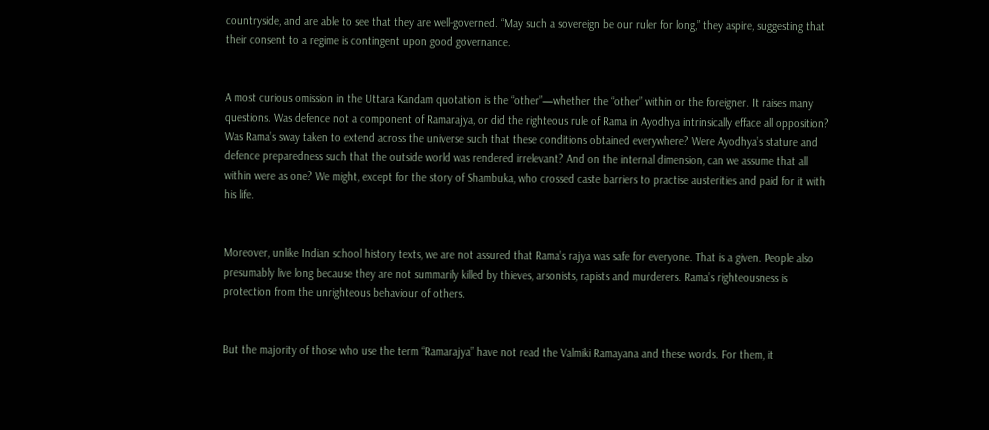countryside, and are able to see that they are well-governed. “May such a sovereign be our ruler for long,” they aspire, suggesting that their consent to a regime is contingent upon good governance.


A most curious omission in the Uttara Kandam quotation is the “other”—whether the “other” within or the foreigner. It raises many questions. Was defence not a component of Ramarajya, or did the righteous rule of Rama in Ayodhya intrinsically efface all opposition? Was Rama’s sway taken to extend across the universe such that these conditions obtained everywhere? Were Ayodhya’s stature and defence preparedness such that the outside world was rendered irrelevant? And on the internal dimension, can we assume that all within were as one? We might, except for the story of Shambuka, who crossed caste barriers to practise austerities and paid for it with his life.


Moreover, unlike Indian school history texts, we are not assured that Rama’s rajya was safe for everyone. That is a given. People also presumably live long because they are not summarily killed by thieves, arsonists, rapists and murderers. Rama’s righteousness is protection from the unrighteous behaviour of others.


But the majority of those who use the term “Ramarajya” have not read the Valmiki Ramayana and these words. For them, it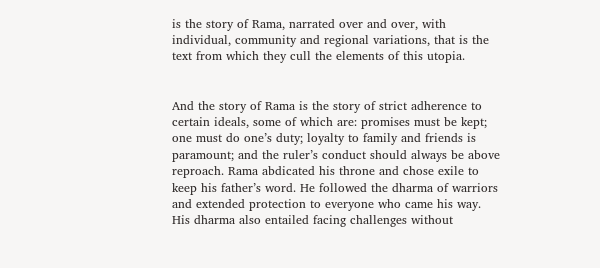is the story of Rama, narrated over and over, with individual, community and regional variations, that is the text from which they cull the elements of this utopia.


And the story of Rama is the story of strict adherence to certain ideals, some of which are: promises must be kept; one must do one’s duty; loyalty to family and friends is paramount; and the ruler’s conduct should always be above reproach. Rama abdicated his throne and chose exile to keep his father’s word. He followed the dharma of warriors and extended protection to everyone who came his way. His dharma also entailed facing challenges without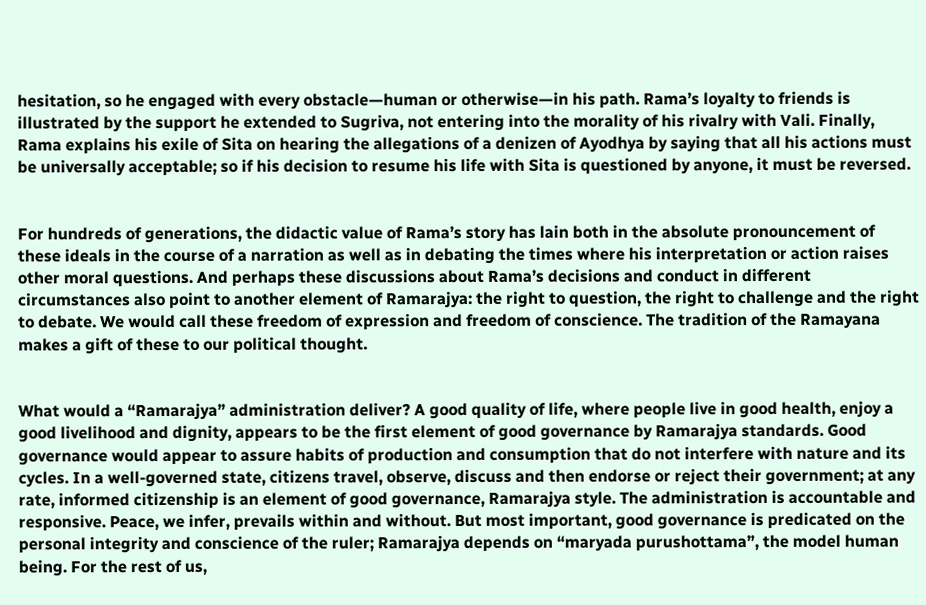hesitation, so he engaged with every obstacle—human or otherwise—in his path. Rama’s loyalty to friends is illustrated by the support he extended to Sugriva, not entering into the morality of his rivalry with Vali. Finally, Rama explains his exile of Sita on hearing the allegations of a denizen of Ayodhya by saying that all his actions must be universally acceptable; so if his decision to resume his life with Sita is questioned by anyone, it must be reversed.


For hundreds of generations, the didactic value of Rama’s story has lain both in the absolute pronouncement of these ideals in the course of a narration as well as in debating the times where his interpretation or action raises other moral questions. And perhaps these discussions about Rama’s decisions and conduct in different circumstances also point to another element of Ramarajya: the right to question, the right to challenge and the right to debate. We would call these freedom of expression and freedom of conscience. The tradition of the Ramayana makes a gift of these to our political thought.


What would a “Ramarajya” administration deliver? A good quality of life, where people live in good health, enjoy a good livelihood and dignity, appears to be the first element of good governance by Ramarajya standards. Good governance would appear to assure habits of production and consumption that do not interfere with nature and its cycles. In a well-governed state, citizens travel, observe, discuss and then endorse or reject their government; at any rate, informed citizenship is an element of good governance, Ramarajya style. The administration is accountable and responsive. Peace, we infer, prevails within and without. But most important, good governance is predicated on the personal integrity and conscience of the ruler; Ramarajya depends on “maryada purushottama”, the model human being. For the rest of us,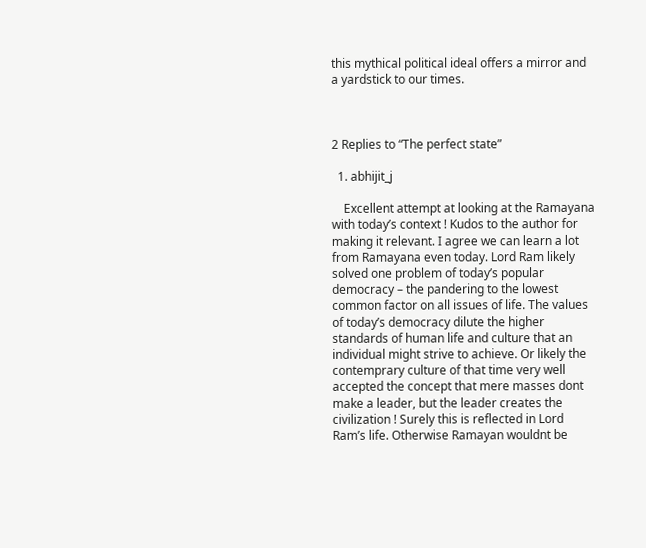this mythical political ideal offers a mirror and a yardstick to our times.



2 Replies to “The perfect state”

  1. abhijit_j

    Excellent attempt at looking at the Ramayana with today’s context ! Kudos to the author for making it relevant. I agree we can learn a lot from Ramayana even today. Lord Ram likely solved one problem of today’s popular democracy – the pandering to the lowest common factor on all issues of life. The values of today’s democracy dilute the higher standards of human life and culture that an individual might strive to achieve. Or likely the contemprary culture of that time very well accepted the concept that mere masses dont make a leader, but the leader creates the civilization ! Surely this is reflected in Lord Ram’s life. Otherwise Ramayan wouldnt be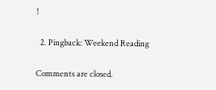!

  2. Pingback: Weekend Reading

Comments are closed.